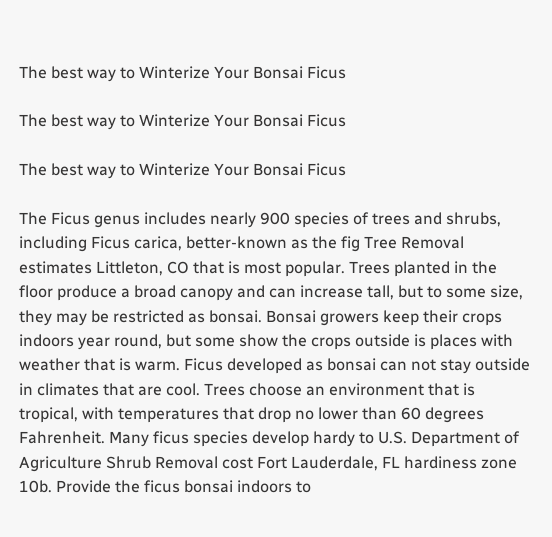The best way to Winterize Your Bonsai Ficus

The best way to Winterize Your Bonsai Ficus

The best way to Winterize Your Bonsai Ficus

The Ficus genus includes nearly 900 species of trees and shrubs, including Ficus carica, better-known as the fig Tree Removal estimates Littleton, CO that is most popular. Trees planted in the floor produce a broad canopy and can increase tall, but to some size, they may be restricted as bonsai. Bonsai growers keep their crops indoors year round, but some show the crops outside is places with weather that is warm. Ficus developed as bonsai can not stay outside in climates that are cool. Trees choose an environment that is tropical, with temperatures that drop no lower than 60 degrees Fahrenheit. Many ficus species develop hardy to U.S. Department of Agriculture Shrub Removal cost Fort Lauderdale, FL hardiness zone 10b. Provide the ficus bonsai indoors to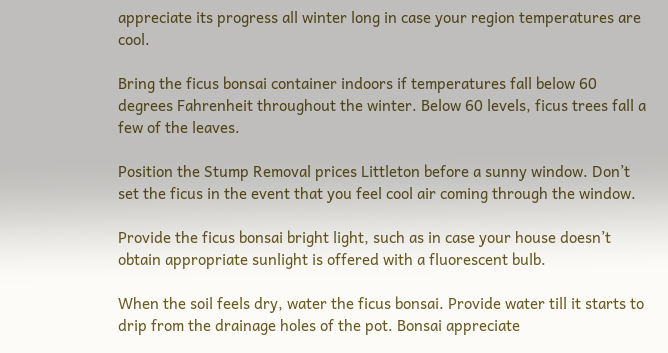appreciate its progress all winter long in case your region temperatures are cool.

Bring the ficus bonsai container indoors if temperatures fall below 60 degrees Fahrenheit throughout the winter. Below 60 levels, ficus trees fall a few of the leaves.

Position the Stump Removal prices Littleton before a sunny window. Don’t set the ficus in the event that you feel cool air coming through the window.

Provide the ficus bonsai bright light, such as in case your house doesn’t obtain appropriate sunlight is offered with a fluorescent bulb.

When the soil feels dry, water the ficus bonsai. Provide water till it starts to drip from the drainage holes of the pot. Bonsai appreciate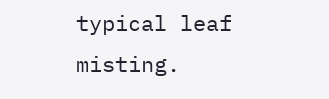typical leaf misting.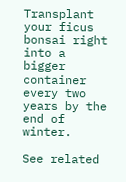Transplant your ficus bonsai right into a bigger container every two years by the end of winter.

See related